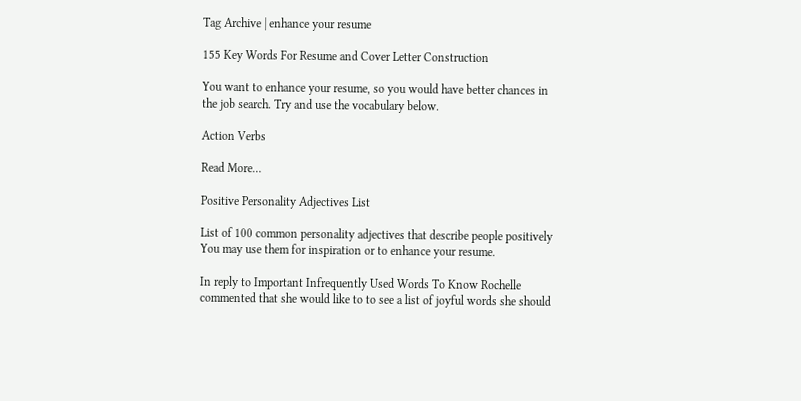Tag Archive | enhance your resume

155 Key Words For Resume and Cover Letter Construction

You want to enhance your resume, so you would have better chances in the job search. Try and use the vocabulary below.

Action Verbs

Read More…

Positive Personality Adjectives List

List of 100 common personality adjectives that describe people positively
You may use them for inspiration or to enhance your resume.

In reply to Important Infrequently Used Words To Know Rochelle commented that she would like to to see a list of joyful words she should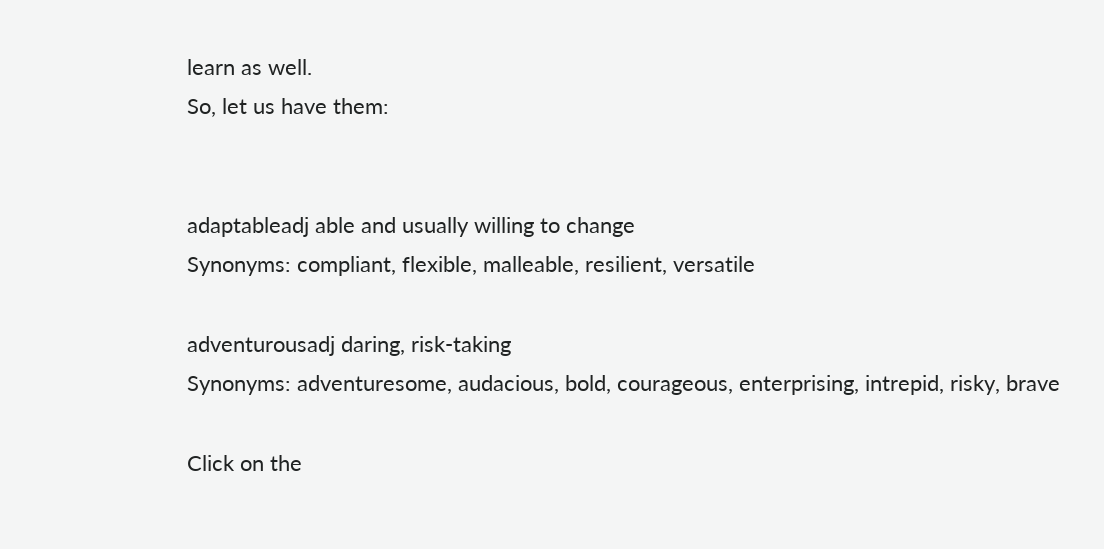learn as well.
So, let us have them:


adaptableadj able and usually willing to change
Synonyms: compliant, flexible, malleable, resilient, versatile

adventurousadj daring, risk-taking
Synonyms: adventuresome, audacious, bold, courageous, enterprising, intrepid, risky, brave

Click on the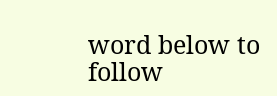word below to follow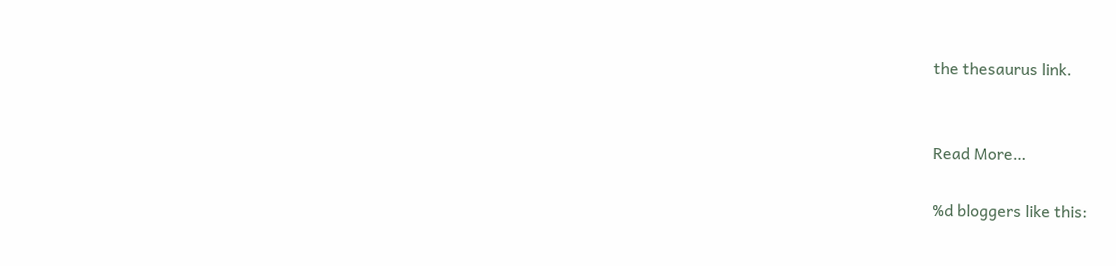the thesaurus link.


Read More…

%d bloggers like this: